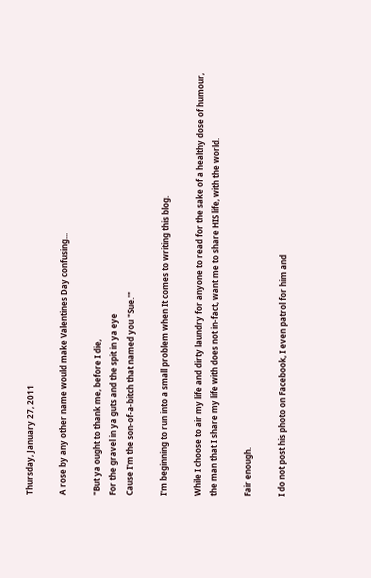Thursday, January 27, 2011

A rose by any other name would make Valentines Day confusing...

"But ya ought to thank me, before I die,
For the gravel in ya guts and the spit in ya eye
Cause I'm the son-of-a-bitch that named you "Sue.'"

I'm beginning to run into a small problem when It comes to writing this blog.

While I choose to air my life and dirty laundry for anyone to read for the sake of a healthy dose of humour, the man that I share my life with does not in-fact, want me to share HIS life, with the world.

Fair enough.

I do not post his photo on Facebook, I even patrol for him and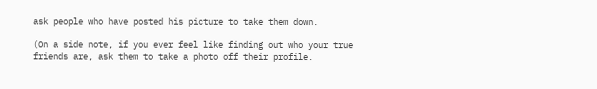ask people who have posted his picture to take them down.

(On a side note, if you ever feel like finding out who your true friends are, ask them to take a photo off their profile.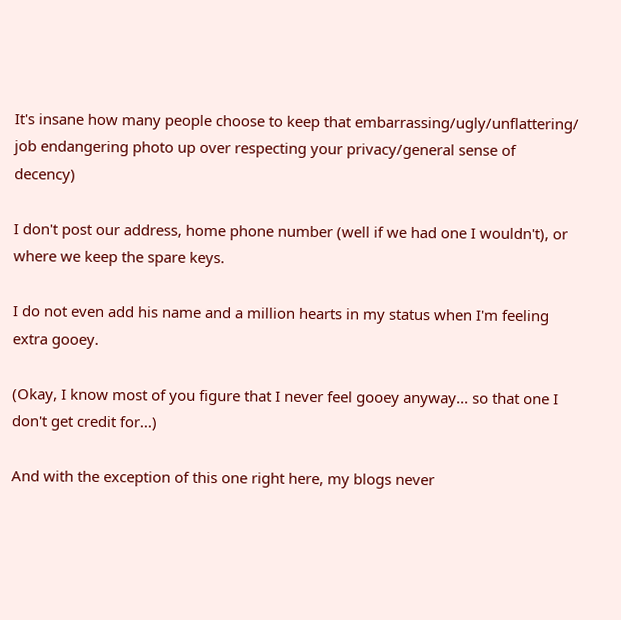It's insane how many people choose to keep that embarrassing/ugly/unflattering/ job endangering photo up over respecting your privacy/general sense of decency)

I don't post our address, home phone number (well if we had one I wouldn't), or where we keep the spare keys.

I do not even add his name and a million hearts in my status when I'm feeling extra gooey.

(Okay, I know most of you figure that I never feel gooey anyway... so that one I don't get credit for...)

And with the exception of this one right here, my blogs never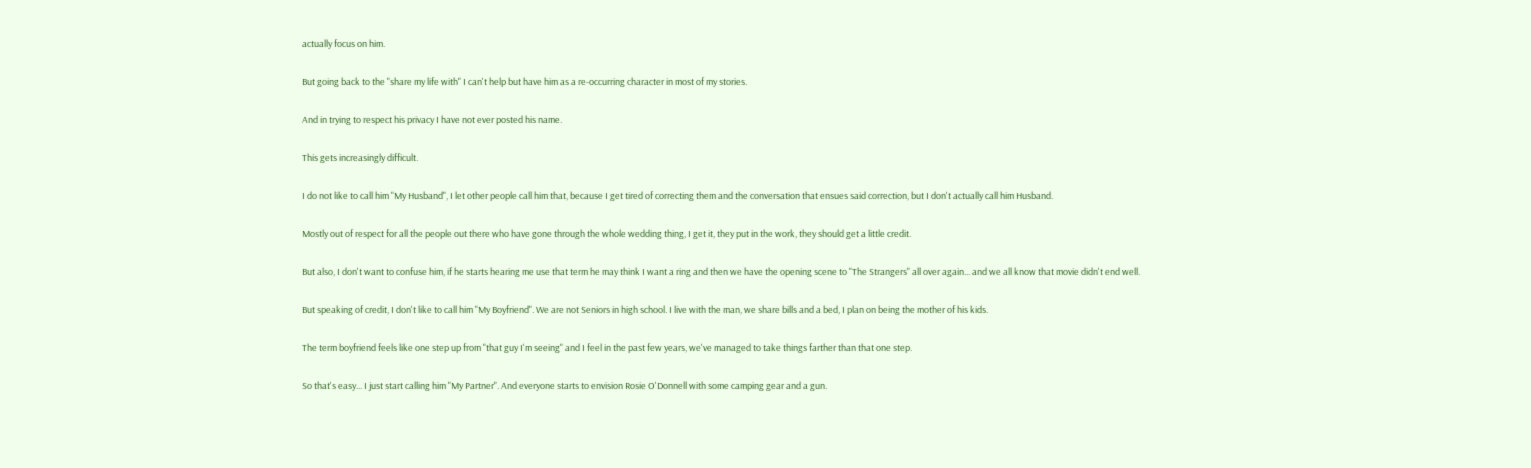actually focus on him.

But going back to the "share my life with" I can't help but have him as a re-occurring character in most of my stories.

And in trying to respect his privacy I have not ever posted his name.

This gets increasingly difficult.

I do not like to call him "My Husband", I let other people call him that, because I get tired of correcting them and the conversation that ensues said correction, but I don't actually call him Husband.

Mostly out of respect for all the people out there who have gone through the whole wedding thing, I get it, they put in the work, they should get a little credit.

But also, I don't want to confuse him, if he starts hearing me use that term he may think I want a ring and then we have the opening scene to "The Strangers" all over again... and we all know that movie didn't end well.

But speaking of credit, I don't like to call him "My Boyfriend". We are not Seniors in high school. I live with the man, we share bills and a bed, I plan on being the mother of his kids.

The term boyfriend feels like one step up from "that guy I'm seeing" and I feel in the past few years, we've managed to take things farther than that one step.

So that's easy... I just start calling him "My Partner". And everyone starts to envision Rosie O'Donnell with some camping gear and a gun.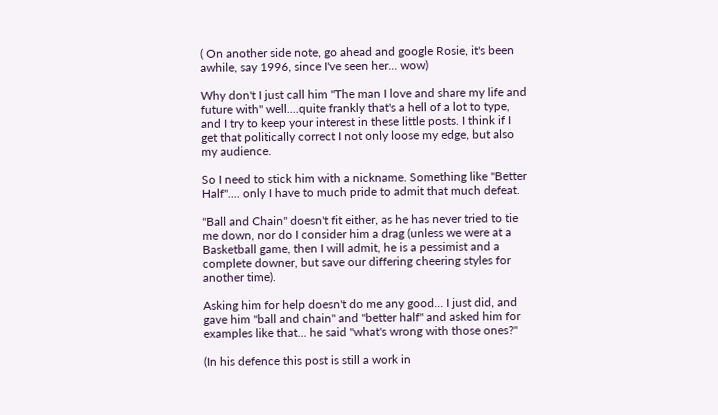( On another side note, go ahead and google Rosie, it's been awhile, say 1996, since I've seen her... wow)

Why don't I just call him "The man I love and share my life and future with" well....quite frankly that's a hell of a lot to type, and I try to keep your interest in these little posts. I think if I get that politically correct I not only loose my edge, but also my audience.

So I need to stick him with a nickname. Something like "Better Half".... only I have to much pride to admit that much defeat.

"Ball and Chain" doesn't fit either, as he has never tried to tie me down, nor do I consider him a drag (unless we were at a Basketball game, then I will admit, he is a pessimist and a complete downer, but save our differing cheering styles for another time).

Asking him for help doesn't do me any good... I just did, and gave him "ball and chain" and "better half" and asked him for examples like that... he said "what's wrong with those ones?"

(In his defence this post is still a work in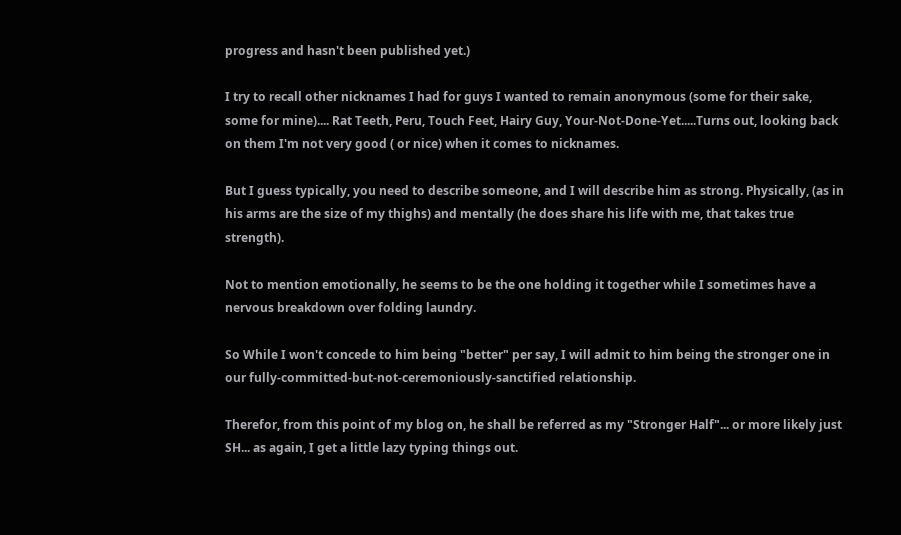progress and hasn't been published yet.)

I try to recall other nicknames I had for guys I wanted to remain anonymous (some for their sake, some for mine).... Rat Teeth, Peru, Touch Feet, Hairy Guy, Your-Not-Done-Yet.....Turns out, looking back on them I'm not very good ( or nice) when it comes to nicknames.

But I guess typically, you need to describe someone, and I will describe him as strong. Physically, (as in his arms are the size of my thighs) and mentally (he does share his life with me, that takes true strength).

Not to mention emotionally, he seems to be the one holding it together while I sometimes have a nervous breakdown over folding laundry.

So While I won't concede to him being "better" per say, I will admit to him being the stronger one in our fully-committed-but-not-ceremoniously-sanctified relationship.

Therefor, from this point of my blog on, he shall be referred as my "Stronger Half"... or more likely just SH... as again, I get a little lazy typing things out.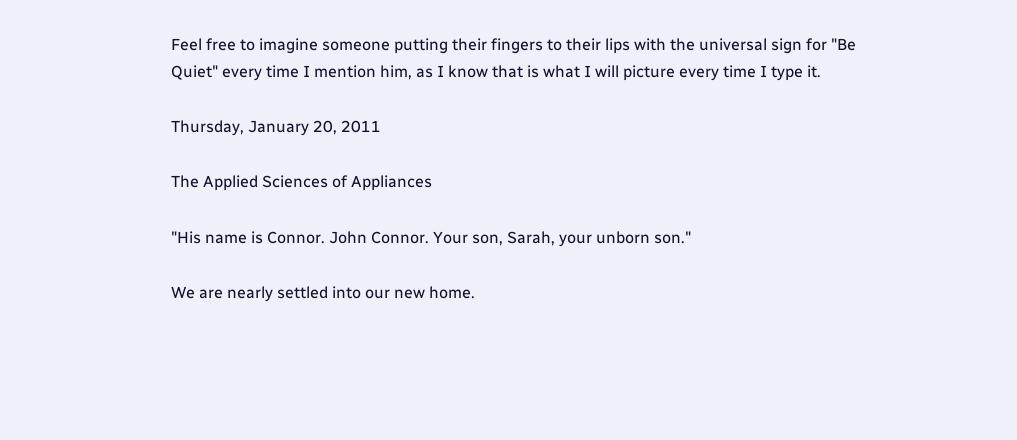Feel free to imagine someone putting their fingers to their lips with the universal sign for "Be Quiet" every time I mention him, as I know that is what I will picture every time I type it.

Thursday, January 20, 2011

The Applied Sciences of Appliances

"His name is Connor. John Connor. Your son, Sarah, your unborn son."

We are nearly settled into our new home.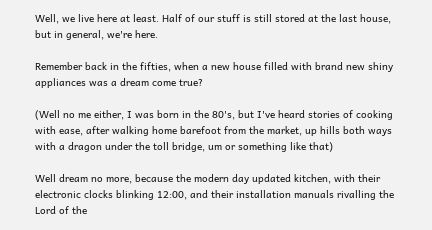Well, we live here at least. Half of our stuff is still stored at the last house, but in general, we're here.

Remember back in the fifties, when a new house filled with brand new shiny appliances was a dream come true?

(Well no me either, I was born in the 80's, but I've heard stories of cooking with ease, after walking home barefoot from the market, up hills both ways with a dragon under the toll bridge, um or something like that)

Well dream no more, because the modern day updated kitchen, with their electronic clocks blinking 12:00, and their installation manuals rivalling the Lord of the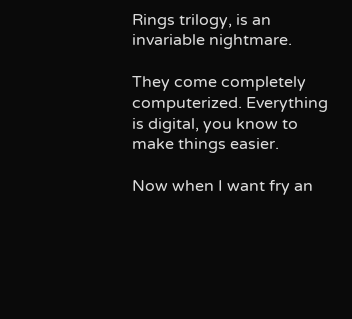Rings trilogy, is an invariable nightmare.

They come completely computerized. Everything is digital, you know to make things easier.

Now when I want fry an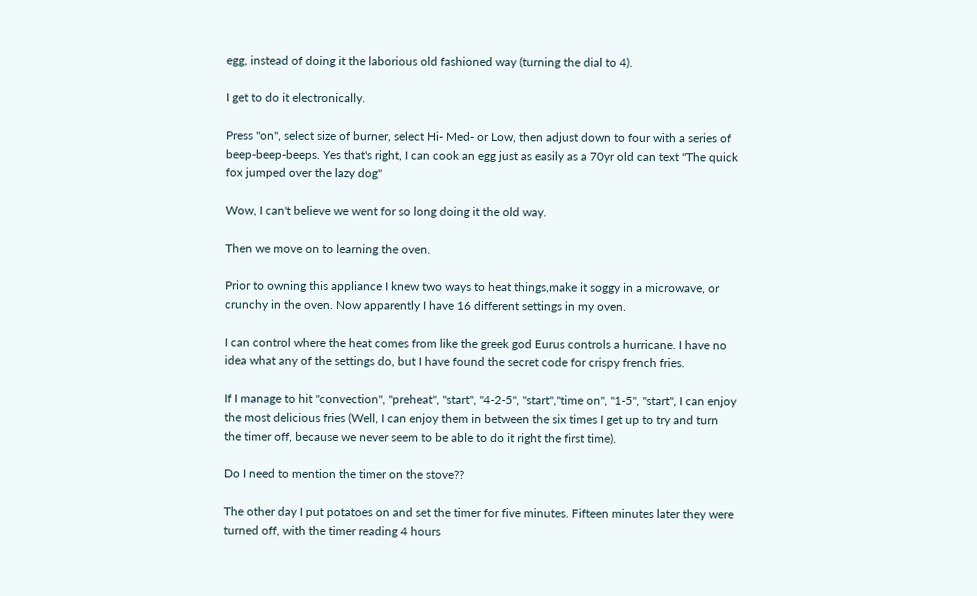egg, instead of doing it the laborious old fashioned way (turning the dial to 4).

I get to do it electronically.

Press "on", select size of burner, select Hi- Med- or Low, then adjust down to four with a series of beep-beep-beeps. Yes that's right, I can cook an egg just as easily as a 70yr old can text "The quick fox jumped over the lazy dog"

Wow, I can't believe we went for so long doing it the old way.

Then we move on to learning the oven.

Prior to owning this appliance I knew two ways to heat things,make it soggy in a microwave, or crunchy in the oven. Now apparently I have 16 different settings in my oven.

I can control where the heat comes from like the greek god Eurus controls a hurricane. I have no idea what any of the settings do, but I have found the secret code for crispy french fries.

If I manage to hit "convection", "preheat", "start", "4-2-5", "start","time on", "1-5", "start", I can enjoy the most delicious fries (Well, I can enjoy them in between the six times I get up to try and turn the timer off, because we never seem to be able to do it right the first time).

Do I need to mention the timer on the stove??

The other day I put potatoes on and set the timer for five minutes. Fifteen minutes later they were turned off, with the timer reading 4 hours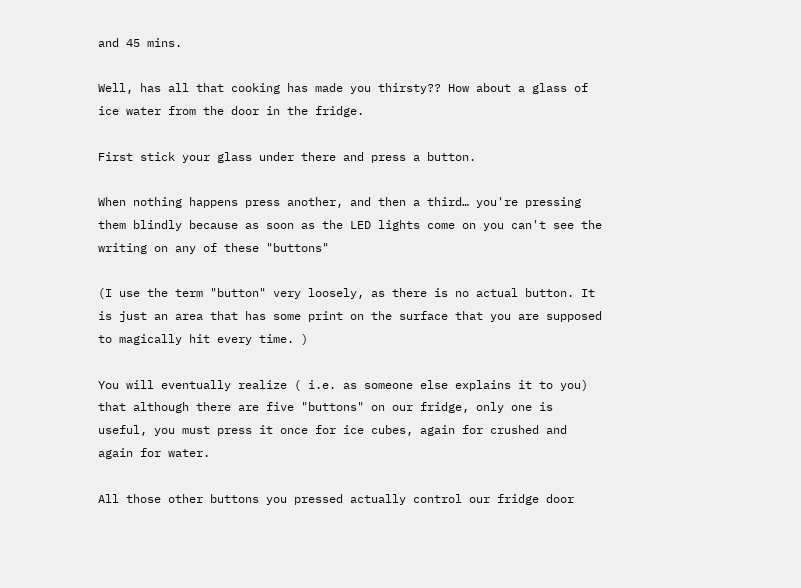and 45 mins.

Well, has all that cooking has made you thirsty?? How about a glass of ice water from the door in the fridge.

First stick your glass under there and press a button.

When nothing happens press another, and then a third… you're pressing them blindly because as soon as the LED lights come on you can't see the writing on any of these "buttons"

(I use the term "button" very loosely, as there is no actual button. It is just an area that has some print on the surface that you are supposed to magically hit every time. )

You will eventually realize ( i.e. as someone else explains it to you) that although there are five "buttons" on our fridge, only one is useful, you must press it once for ice cubes, again for crushed and again for water.

All those other buttons you pressed actually control our fridge door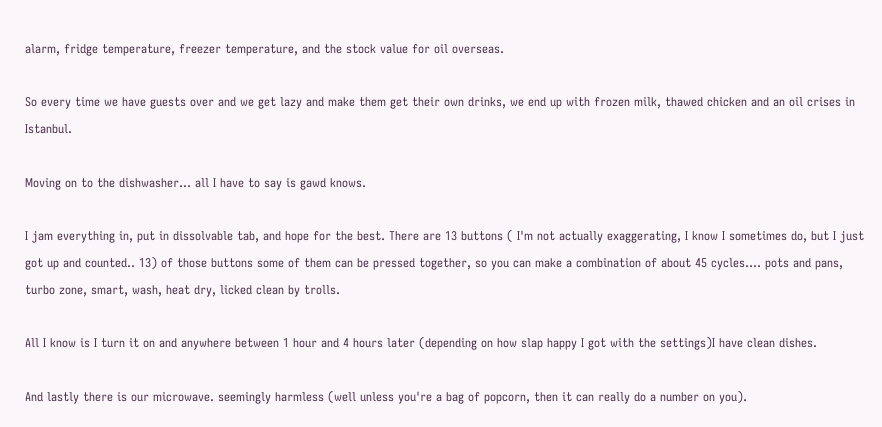alarm, fridge temperature, freezer temperature, and the stock value for oil overseas.

So every time we have guests over and we get lazy and make them get their own drinks, we end up with frozen milk, thawed chicken and an oil crises in Istanbul.

Moving on to the dishwasher… all I have to say is gawd knows.

I jam everything in, put in dissolvable tab, and hope for the best. There are 13 buttons ( I'm not actually exaggerating, I know I sometimes do, but I just got up and counted.. 13) of those buttons some of them can be pressed together, so you can make a combination of about 45 cycles…. pots and pans, turbo zone, smart, wash, heat dry, licked clean by trolls.

All I know is I turn it on and anywhere between 1 hour and 4 hours later (depending on how slap happy I got with the settings)I have clean dishes.

And lastly there is our microwave. seemingly harmless (well unless you're a bag of popcorn, then it can really do a number on you).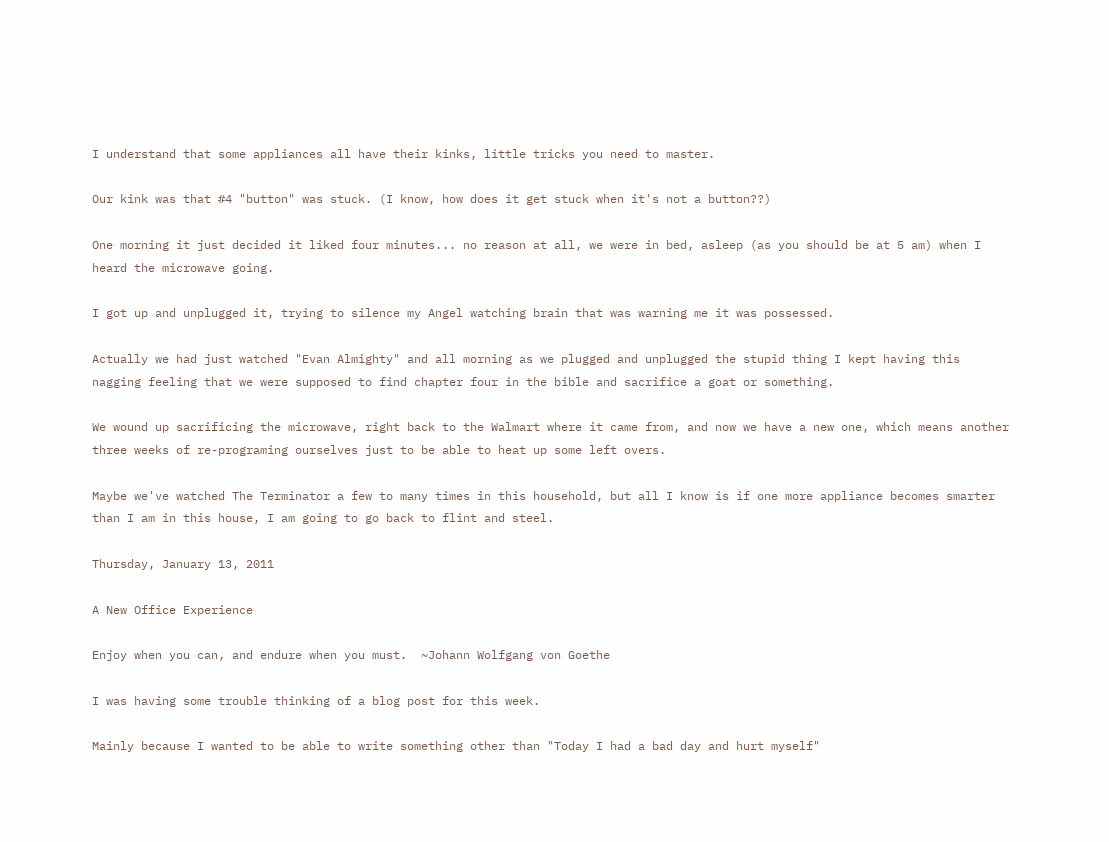I understand that some appliances all have their kinks, little tricks you need to master.

Our kink was that #4 "button" was stuck. (I know, how does it get stuck when it's not a button??)

One morning it just decided it liked four minutes... no reason at all, we were in bed, asleep (as you should be at 5 am) when I heard the microwave going.

I got up and unplugged it, trying to silence my Angel watching brain that was warning me it was possessed.

Actually we had just watched "Evan Almighty" and all morning as we plugged and unplugged the stupid thing I kept having this nagging feeling that we were supposed to find chapter four in the bible and sacrifice a goat or something.

We wound up sacrificing the microwave, right back to the Walmart where it came from, and now we have a new one, which means another three weeks of re-programing ourselves just to be able to heat up some left overs.

Maybe we've watched The Terminator a few to many times in this household, but all I know is if one more appliance becomes smarter than I am in this house, I am going to go back to flint and steel.

Thursday, January 13, 2011

A New Office Experience

Enjoy when you can, and endure when you must.  ~Johann Wolfgang von Goethe

I was having some trouble thinking of a blog post for this week.

Mainly because I wanted to be able to write something other than "Today I had a bad day and hurt myself"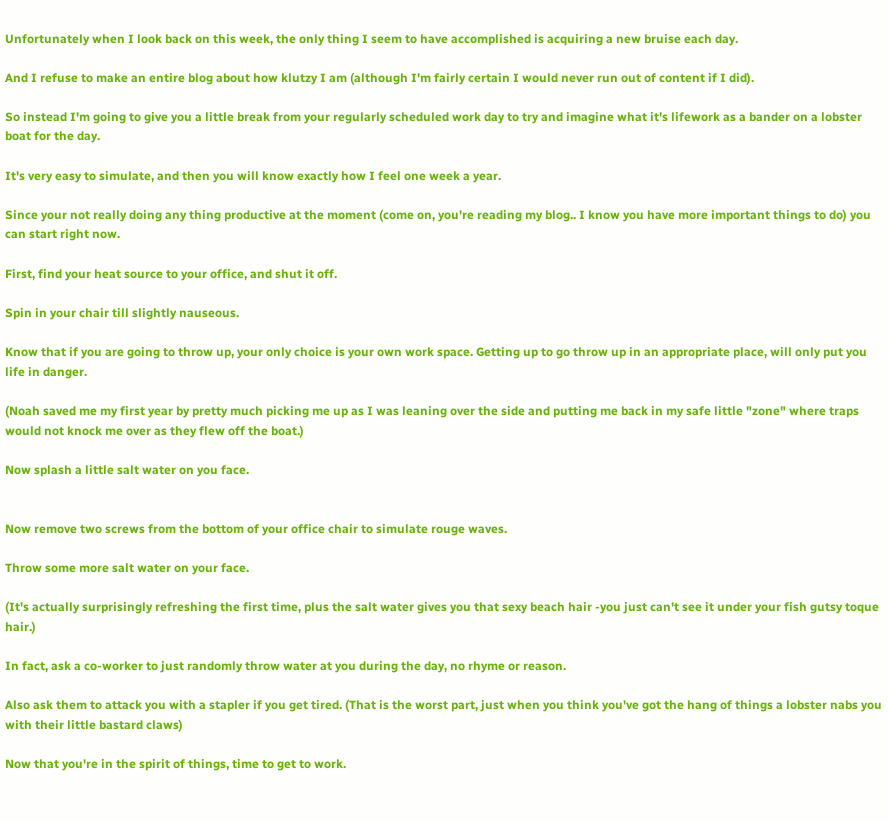Unfortunately when I look back on this week, the only thing I seem to have accomplished is acquiring a new bruise each day.

And I refuse to make an entire blog about how klutzy I am (although I'm fairly certain I would never run out of content if I did).

So instead I'm going to give you a little break from your regularly scheduled work day to try and imagine what it's lifework as a bander on a lobster boat for the day.

It's very easy to simulate, and then you will know exactly how I feel one week a year.

Since your not really doing any thing productive at the moment (come on, you're reading my blog.. I know you have more important things to do) you can start right now.

First, find your heat source to your office, and shut it off.

Spin in your chair till slightly nauseous.

Know that if you are going to throw up, your only choice is your own work space. Getting up to go throw up in an appropriate place, will only put you life in danger.

(Noah saved me my first year by pretty much picking me up as I was leaning over the side and putting me back in my safe little "zone" where traps would not knock me over as they flew off the boat.)

Now splash a little salt water on you face.


Now remove two screws from the bottom of your office chair to simulate rouge waves.

Throw some more salt water on your face.

(It's actually surprisingly refreshing the first time, plus the salt water gives you that sexy beach hair -you just can't see it under your fish gutsy toque hair.)

In fact, ask a co-worker to just randomly throw water at you during the day, no rhyme or reason.

Also ask them to attack you with a stapler if you get tired. (That is the worst part, just when you think you've got the hang of things a lobster nabs you with their little bastard claws)

Now that you're in the spirit of things, time to get to work.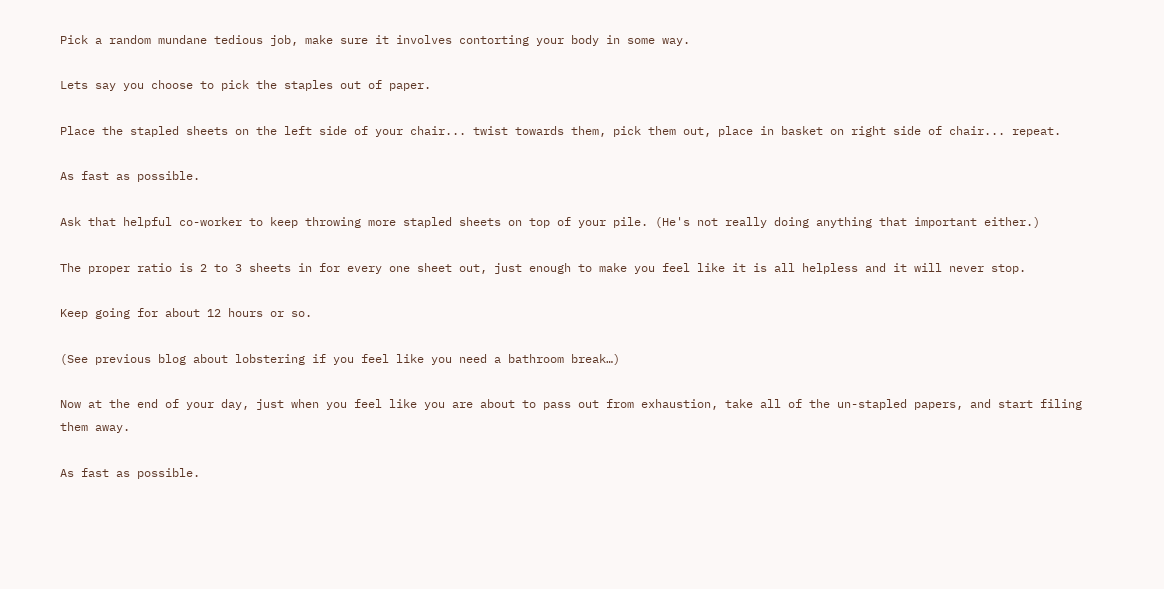Pick a random mundane tedious job, make sure it involves contorting your body in some way.

Lets say you choose to pick the staples out of paper.

Place the stapled sheets on the left side of your chair... twist towards them, pick them out, place in basket on right side of chair... repeat.

As fast as possible.

Ask that helpful co-worker to keep throwing more stapled sheets on top of your pile. (He's not really doing anything that important either.)

The proper ratio is 2 to 3 sheets in for every one sheet out, just enough to make you feel like it is all helpless and it will never stop.

Keep going for about 12 hours or so.

(See previous blog about lobstering if you feel like you need a bathroom break…)

Now at the end of your day, just when you feel like you are about to pass out from exhaustion, take all of the un-stapled papers, and start filing them away.

As fast as possible.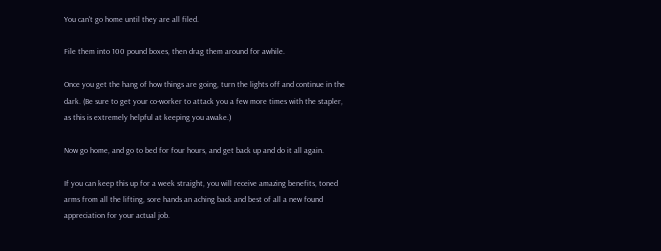You can't go home until they are all filed.

File them into 100 pound boxes, then drag them around for awhile.

Once you get the hang of how things are going, turn the lights off and continue in the dark. (Be sure to get your co-worker to attack you a few more times with the stapler, as this is extremely helpful at keeping you awake.)

Now go home, and go to bed for four hours, and get back up and do it all again.

If you can keep this up for a week straight, you will receive amazing benefits, toned arms from all the lifting, sore hands an aching back and best of all a new found appreciation for your actual job.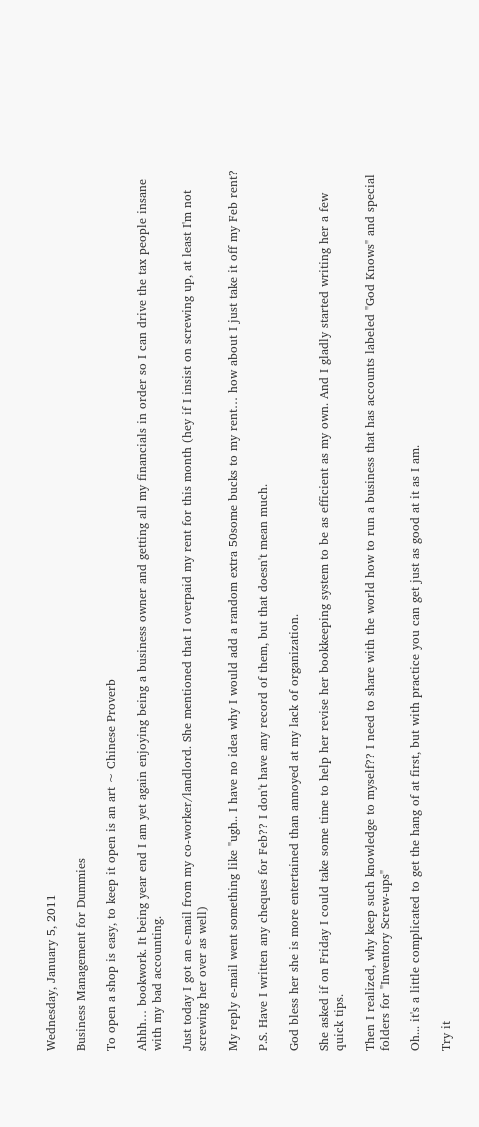Wednesday, January 5, 2011

Business Management for Dummies

To open a shop is easy, to keep it open is an art ~ Chinese Proverb

Ahhh… bookwork. It being year end I am yet again enjoying being a business owner and getting all my financials in order so I can drive the tax people insane with my bad accounting.

Just today I got an e-mail from my co-worker/landlord. She mentioned that I overpaid my rent for this month (hey if I insist on screwing up, at least I'm not screwing her over as well)

My reply e-mail went something like "ugh.. I have no idea why I would add a random extra 50some bucks to my rent… how about I just take it off my Feb rent?

P.S. Have I written any cheques for Feb?? I don't have any record of them, but that doesn't mean much.

God bless her she is more entertained than annoyed at my lack of organization.

She asked if on Friday I could take some time to help her revise her bookkeeping system to be as efficient as my own. And I gladly started writing her a few quick tips.

Then I realized, why keep such knowledge to myself?? I need to share with the world how to run a business that has accounts labeled "God Knows" and special folders for "Inventory Screw-ups"

Oh... it's a little complicated to get the hang of at first, but with practice you can get just as good at it as I am.

Try it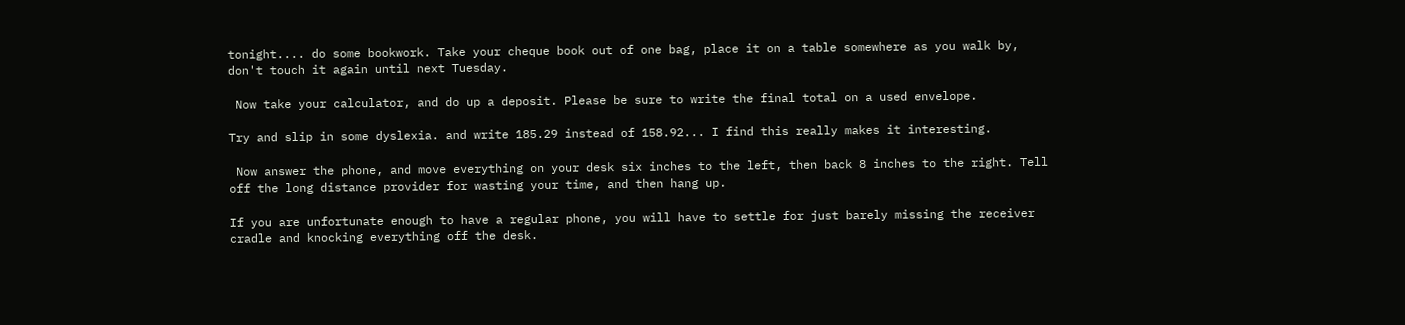tonight.... do some bookwork. Take your cheque book out of one bag, place it on a table somewhere as you walk by, don't touch it again until next Tuesday.

 Now take your calculator, and do up a deposit. Please be sure to write the final total on a used envelope.

Try and slip in some dyslexia. and write 185.29 instead of 158.92... I find this really makes it interesting.

 Now answer the phone, and move everything on your desk six inches to the left, then back 8 inches to the right. Tell off the long distance provider for wasting your time, and then hang up.

If you are unfortunate enough to have a regular phone, you will have to settle for just barely missing the receiver cradle and knocking everything off the desk.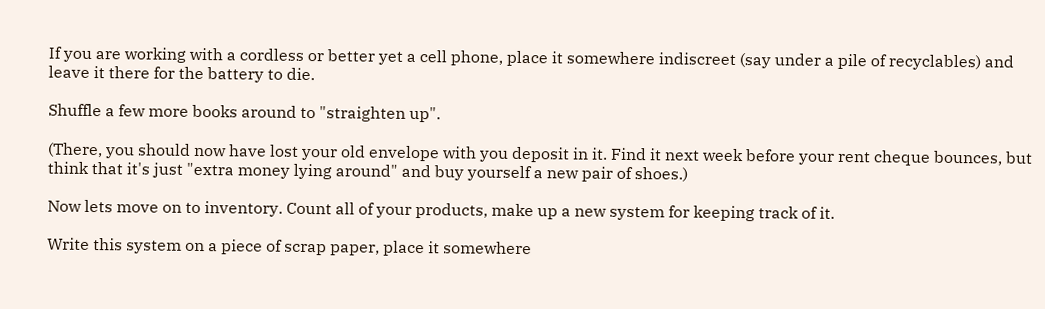If you are working with a cordless or better yet a cell phone, place it somewhere indiscreet (say under a pile of recyclables) and leave it there for the battery to die.

Shuffle a few more books around to "straighten up".

(There, you should now have lost your old envelope with you deposit in it. Find it next week before your rent cheque bounces, but think that it's just "extra money lying around" and buy yourself a new pair of shoes.)

Now lets move on to inventory. Count all of your products, make up a new system for keeping track of it.

Write this system on a piece of scrap paper, place it somewhere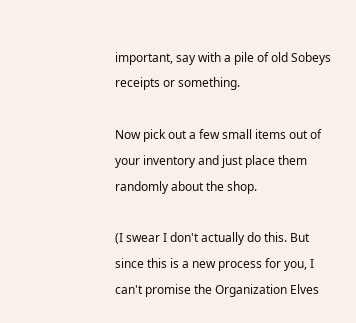important, say with a pile of old Sobeys receipts or something.

Now pick out a few small items out of your inventory and just place them randomly about the shop.

(I swear I don't actually do this. But since this is a new process for you, I can't promise the Organization Elves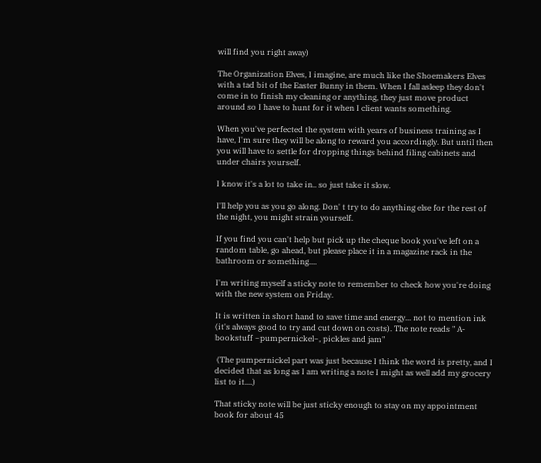will find you right away)

The Organization Elves, I imagine, are much like the Shoemakers Elves with a tad bit of the Easter Bunny in them. When I fall asleep they don't come in to finish my cleaning or anything, they just move product around so I have to hunt for it when I client wants something.

When you've perfected the system with years of business training as I have, I'm sure they will be along to reward you accordingly. But until then you will have to settle for dropping things behind filing cabinets and under chairs yourself.

I know it's a lot to take in.. so just take it slow.

I'll help you as you go along. Don' t try to do anything else for the rest of the night, you might strain yourself.

If you find you can't help but pick up the cheque book you've left on a random table, go ahead, but please place it in a magazine rack in the bathroom or something....

I'm writing myself a sticky note to remember to check how you're doing with the new system on Friday.

It is written in short hand to save time and energy... not to mention ink (it's always good to try and cut down on costs). The note reads " A-bookstuff ~pumpernickel~, pickles and jam"

 (The pumpernickel part was just because I think the word is pretty, and I decided that as long as I am writing a note I might as well add my grocery list to it....)

That sticky note will be just sticky enough to stay on my appointment book for about 45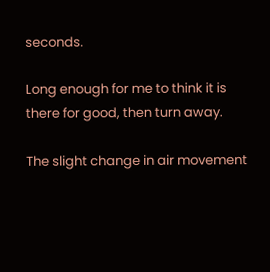seconds.

Long enough for me to think it is there for good, then turn away.

The slight change in air movement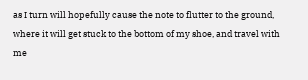as I turn will hopefully cause the note to flutter to the ground, where it will get stuck to the bottom of my shoe, and travel with me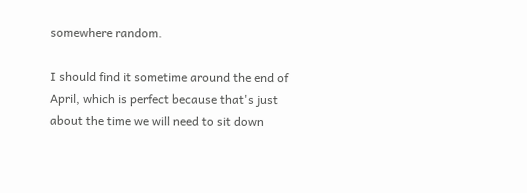somewhere random.

I should find it sometime around the end of April, which is perfect because that's just about the time we will need to sit down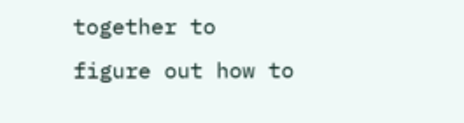together to figure out how to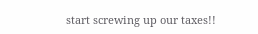start screwing up our taxes!!